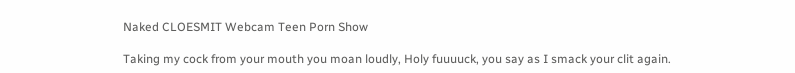Naked CLOESMIT Webcam Teen Porn Show

Taking my cock from your mouth you moan loudly, Holy fuuuuck, you say as I smack your clit again.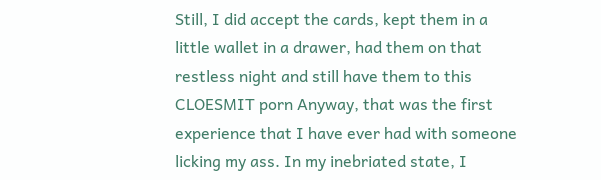Still, I did accept the cards, kept them in a little wallet in a drawer, had them on that restless night and still have them to this CLOESMIT porn Anyway, that was the first experience that I have ever had with someone licking my ass. In my inebriated state, I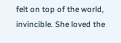felt on top of the world, invincible. She loved the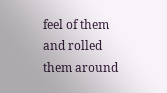feel of them and rolled them around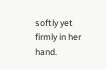softly yet firmly in her hand.